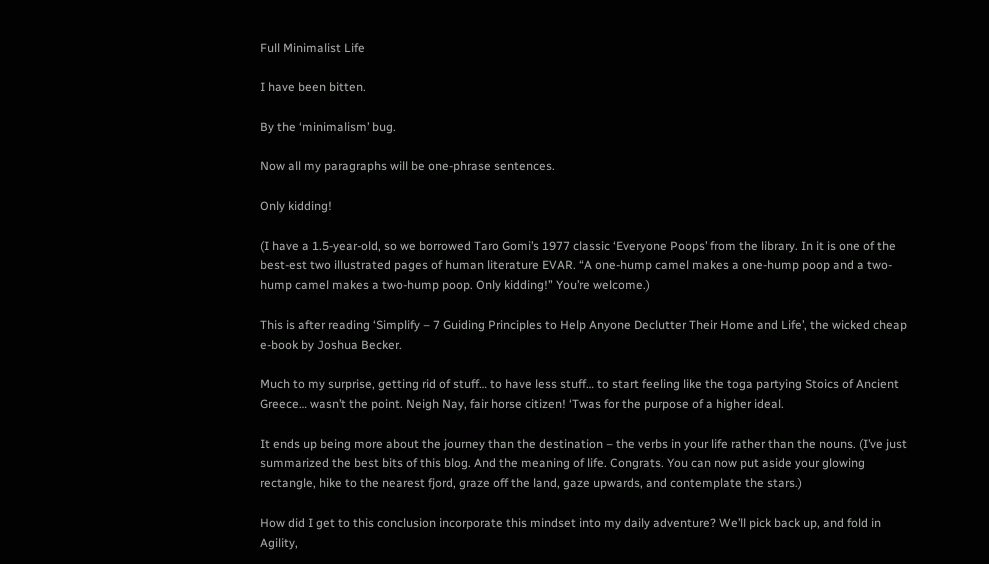Full Minimalist Life

I have been bitten.

By the ‘minimalism’ bug.

Now all my paragraphs will be one-phrase sentences.

Only kidding!

(I have a 1.5-year-old, so we borrowed Taro Gomi’s 1977 classic ‘Everyone Poops’ from the library. In it is one of the best-est two illustrated pages of human literature EVAR. “A one-hump camel makes a one-hump poop and a two-hump camel makes a two-hump poop. Only kidding!” You’re welcome.)

This is after reading ‘Simplify – 7 Guiding Principles to Help Anyone Declutter Their Home and Life’, the wicked cheap e-book by Joshua Becker.

Much to my surprise, getting rid of stuff… to have less stuff… to start feeling like the toga partying Stoics of Ancient Greece… wasn’t the point. Neigh Nay, fair horse citizen! ‘Twas for the purpose of a higher ideal.

It ends up being more about the journey than the destination – the verbs in your life rather than the nouns. (I’ve just summarized the best bits of this blog. And the meaning of life. Congrats. You can now put aside your glowing rectangle, hike to the nearest fjord, graze off the land, gaze upwards, and contemplate the stars.)

How did I get to this conclusion incorporate this mindset into my daily adventure? We’ll pick back up, and fold in Agility,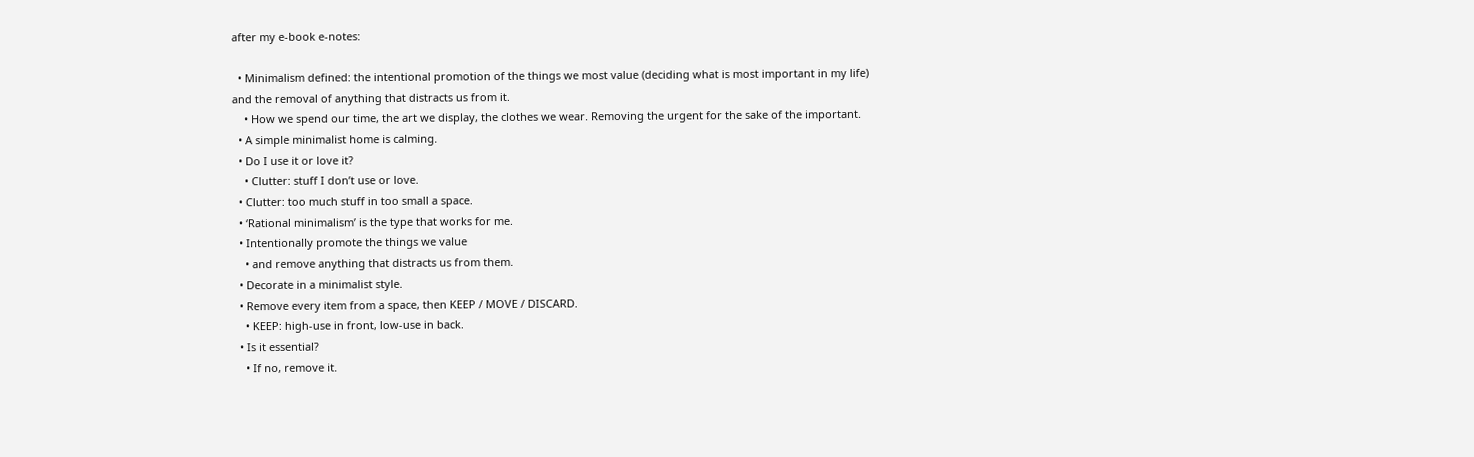after my e-book e-notes:

  • Minimalism defined: the intentional promotion of the things we most value (deciding what is most important in my life) and the removal of anything that distracts us from it.
    • How we spend our time, the art we display, the clothes we wear. Removing the urgent for the sake of the important.
  • A simple minimalist home is calming.
  • Do I use it or love it?
    • Clutter: stuff I don’t use or love.
  • Clutter: too much stuff in too small a space.
  • ‘Rational minimalism’ is the type that works for me.
  • Intentionally promote the things we value
    • and remove anything that distracts us from them.
  • Decorate in a minimalist style.
  • Remove every item from a space, then KEEP / MOVE / DISCARD.
    • KEEP: high-use in front, low-use in back.
  • Is it essential?
    • If no, remove it.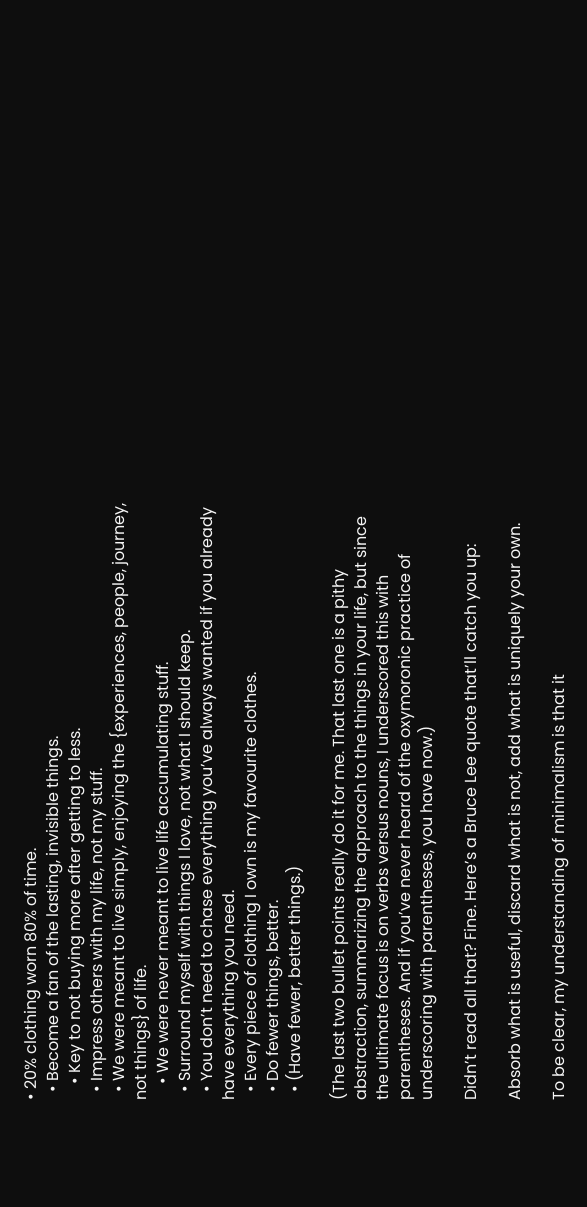• 20% clothing worn 80% of time.
  • Become a fan of the lasting, invisible things.
    • Key to not buying more after getting to less.
  • Impress others with my life, not my stuff.
  • We were meant to live simply, enjoying the {experiences, people, journey, not things} of life.
    • We were never meant to live life accumulating stuff.
  • Surround myself with things I love, not what I should keep.
  • You don’t need to chase everything you’ve always wanted if you already have everything you need.
  • Every piece of clothing I own is my favourite clothes.
  • Do fewer things, better.
  • (Have fewer, better things.)

(The last two bullet points really do it for me. That last one is a pithy abstraction, summarizing the approach to the things in your life, but since the ultimate focus is on verbs versus nouns, I underscored this with parentheses. And if you’ve never heard of the oxymoronic practice of underscoring with parentheses, you have now.)

Didn’t read all that? Fine. Here’s a Bruce Lee quote that’ll catch you up:

Absorb what is useful, discard what is not, add what is uniquely your own.

To be clear, my understanding of minimalism is that it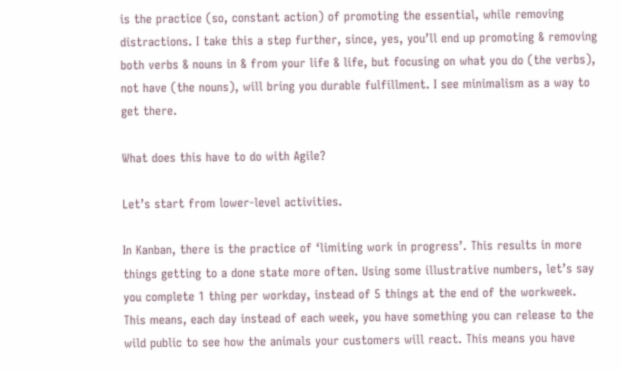is the practice (so, constant action) of promoting the essential, while removing distractions. I take this a step further, since, yes, you’ll end up promoting & removing both verbs & nouns in & from your life & life, but focusing on what you do (the verbs), not have (the nouns), will bring you durable fulfillment. I see minimalism as a way to get there.

What does this have to do with Agile?

Let’s start from lower-level activities.

In Kanban, there is the practice of ‘limiting work in progress’. This results in more things getting to a done state more often. Using some illustrative numbers, let’s say you complete 1 thing per workday, instead of 5 things at the end of the workweek. This means, each day instead of each week, you have something you can release to the wild public to see how the animals your customers will react. This means you have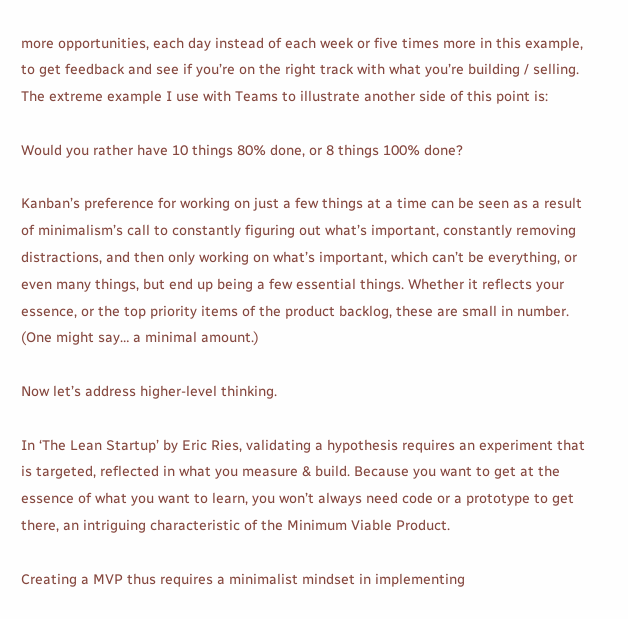more opportunities, each day instead of each week or five times more in this example, to get feedback and see if you’re on the right track with what you’re building / selling. The extreme example I use with Teams to illustrate another side of this point is:

Would you rather have 10 things 80% done, or 8 things 100% done?

Kanban’s preference for working on just a few things at a time can be seen as a result of minimalism’s call to constantly figuring out what’s important, constantly removing distractions, and then only working on what’s important, which can’t be everything, or even many things, but end up being a few essential things. Whether it reflects your essence, or the top priority items of the product backlog, these are small in number. (One might say… a minimal amount.)

Now let’s address higher-level thinking.

In ‘The Lean Startup’ by Eric Ries, validating a hypothesis requires an experiment that is targeted, reflected in what you measure & build. Because you want to get at the essence of what you want to learn, you won’t always need code or a prototype to get there, an intriguing characteristic of the Minimum Viable Product.

Creating a MVP thus requires a minimalist mindset in implementing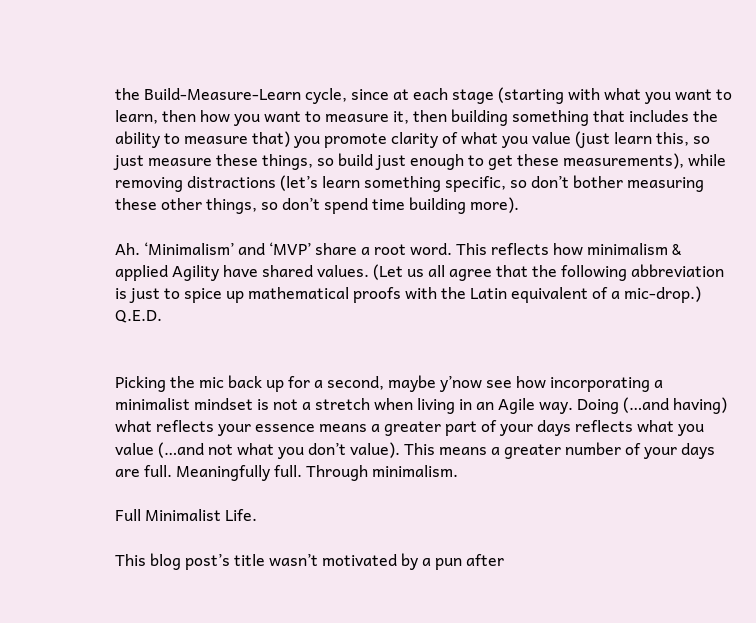the Build-Measure-Learn cycle, since at each stage (starting with what you want to learn, then how you want to measure it, then building something that includes the ability to measure that) you promote clarity of what you value (just learn this, so just measure these things, so build just enough to get these measurements), while removing distractions (let’s learn something specific, so don’t bother measuring these other things, so don’t spend time building more).

Ah. ‘Minimalism’ and ‘MVP’ share a root word. This reflects how minimalism & applied Agility have shared values. (Let us all agree that the following abbreviation is just to spice up mathematical proofs with the Latin equivalent of a mic-drop.) Q.E.D.


Picking the mic back up for a second, maybe y’now see how incorporating a minimalist mindset is not a stretch when living in an Agile way. Doing (…and having) what reflects your essence means a greater part of your days reflects what you value (…and not what you don’t value). This means a greater number of your days are full. Meaningfully full. Through minimalism.

Full Minimalist Life.

This blog post’s title wasn’t motivated by a pun after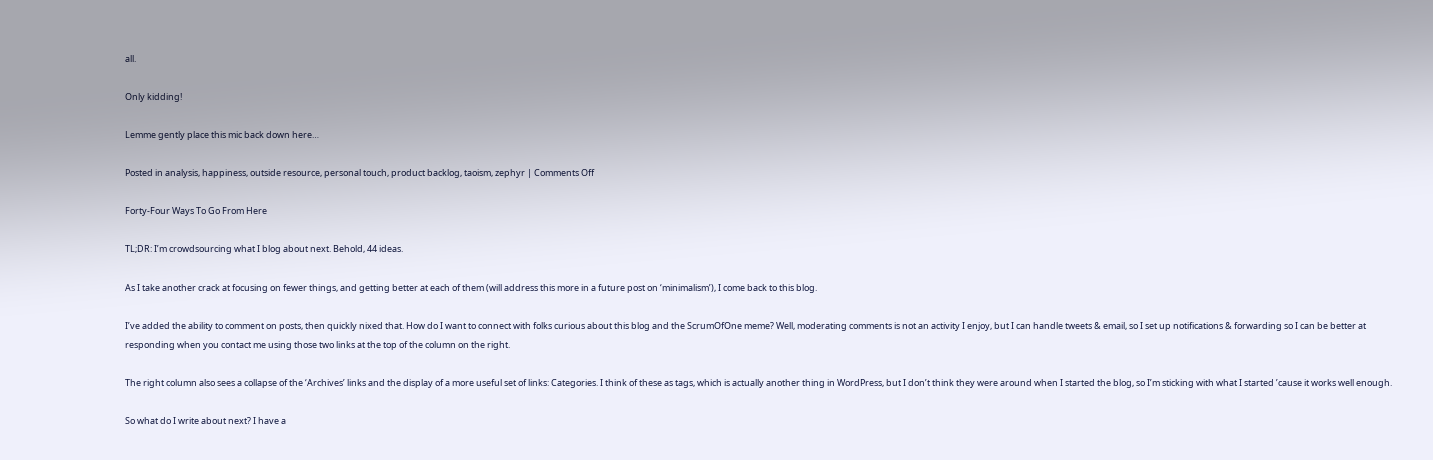all.

Only kidding!

Lemme gently place this mic back down here…

Posted in analysis, happiness, outside resource, personal touch, product backlog, taoism, zephyr | Comments Off

Forty-Four Ways To Go From Here

TL;DR: I’m crowdsourcing what I blog about next. Behold, 44 ideas.

As I take another crack at focusing on fewer things, and getting better at each of them (will address this more in a future post on ‘minimalism’), I come back to this blog.

I’ve added the ability to comment on posts, then quickly nixed that. How do I want to connect with folks curious about this blog and the ScrumOfOne meme? Well, moderating comments is not an activity I enjoy, but I can handle tweets & email, so I set up notifications & forwarding so I can be better at responding when you contact me using those two links at the top of the column on the right.

The right column also sees a collapse of the ‘Archives’ links and the display of a more useful set of links: Categories. I think of these as tags, which is actually another thing in WordPress, but I don’t think they were around when I started the blog, so I’m sticking with what I started ’cause it works well enough.

So what do I write about next? I have a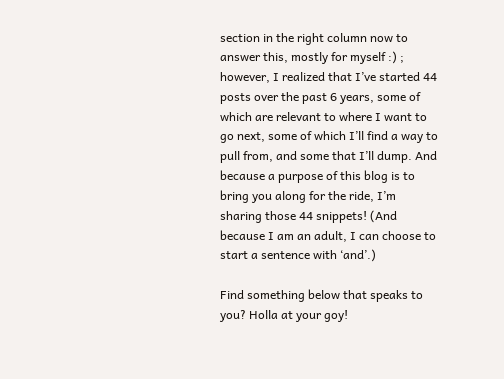section in the right column now to answer this, mostly for myself :) ; however, I realized that I’ve started 44 posts over the past 6 years, some of which are relevant to where I want to go next, some of which I’ll find a way to pull from, and some that I’ll dump. And because a purpose of this blog is to bring you along for the ride, I’m sharing those 44 snippets! (And because I am an adult, I can choose to start a sentence with ‘and’.)

Find something below that speaks to you? Holla at your goy!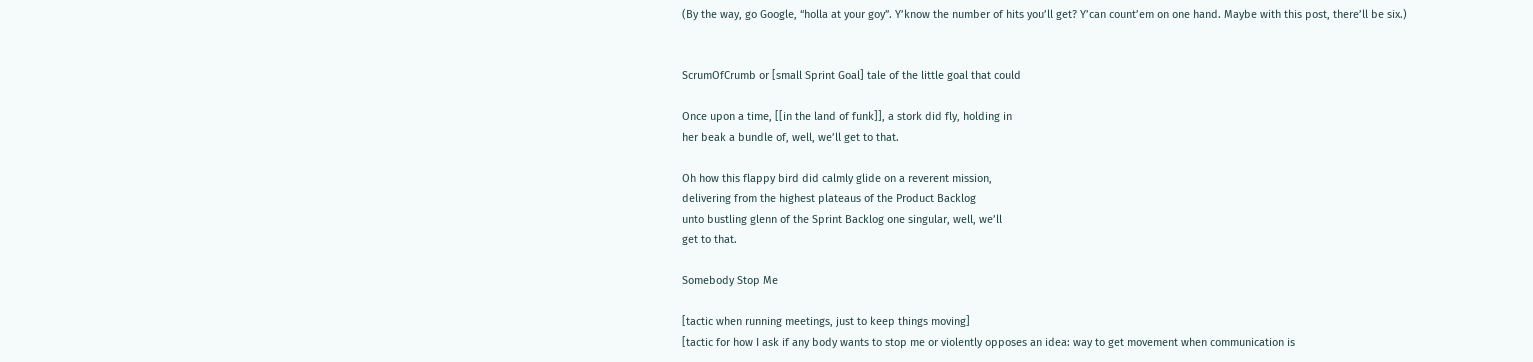(By the way, go Google, “holla at your goy”. Y’know the number of hits you’ll get? Y’can count’em on one hand. Maybe with this post, there’ll be six.)


ScrumOfCrumb or [small Sprint Goal] tale of the little goal that could

Once upon a time, [[in the land of funk]], a stork did fly, holding in
her beak a bundle of, well, we’ll get to that.

Oh how this flappy bird did calmly glide on a reverent mission,
delivering from the highest plateaus of the Product Backlog
unto bustling glenn of the Sprint Backlog one singular, well, we’ll
get to that.

Somebody Stop Me

[tactic when running meetings, just to keep things moving]
[tactic for how I ask if any body wants to stop me or violently opposes an idea: way to get movement when communication is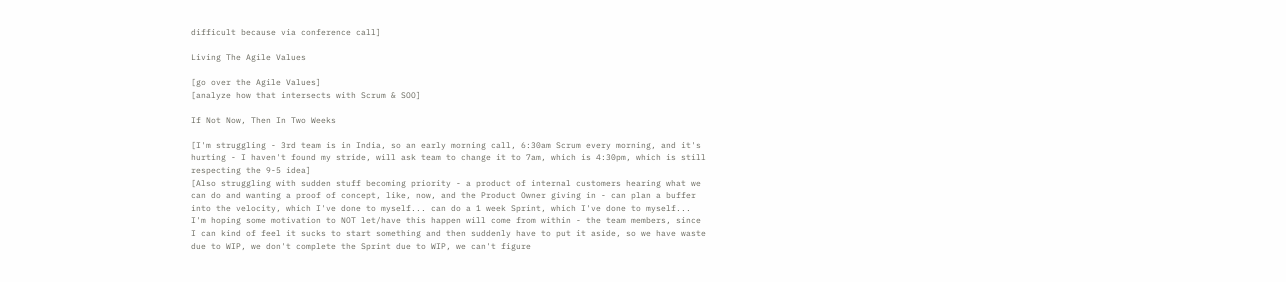difficult because via conference call]

Living The Agile Values

[go over the Agile Values]
[analyze how that intersects with Scrum & SOO]

If Not Now, Then In Two Weeks

[I'm struggling - 3rd team is in India, so an early morning call, 6:30am Scrum every morning, and it's hurting - I haven't found my stride, will ask team to change it to 7am, which is 4:30pm, which is still respecting the 9-5 idea]
[Also struggling with sudden stuff becoming priority - a product of internal customers hearing what we can do and wanting a proof of concept, like, now, and the Product Owner giving in - can plan a buffer into the velocity, which I've done to myself... can do a 1 week Sprint, which I've done to myself... I'm hoping some motivation to NOT let/have this happen will come from within - the team members, since I can kind of feel it sucks to start something and then suddenly have to put it aside, so we have waste due to WIP, we don't complete the Sprint due to WIP, we can't figure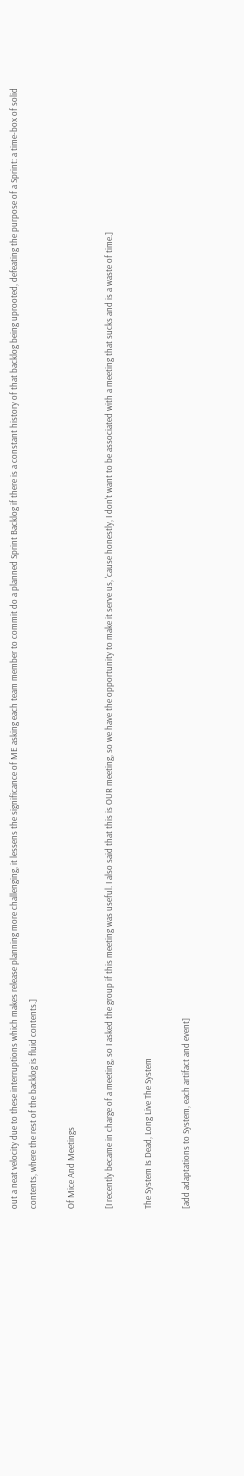out a neat velocity due to these interruptions which makes release planning more challenging, it lessens the significance of ME asking each team member to commit do a planned Sprint Backlog if there is a constant history of that backlog being uprooted, defeating the purpose of a Sprint: a time-box of solid contents, where the rest of the backlog is fluid contents.]

Of Mice And Meetings

[I recently became in charge of a meeting, so I asked the group if this meeting was useful. I also said that this is OUR meeting, so we have the opportunity to make it serve us, 'cause honestly, I don't want to be associated with a meeting that sucks and is a waste of time.]

The System Is Dead, Long Live The System

[add adaptations to System, each artifact and event]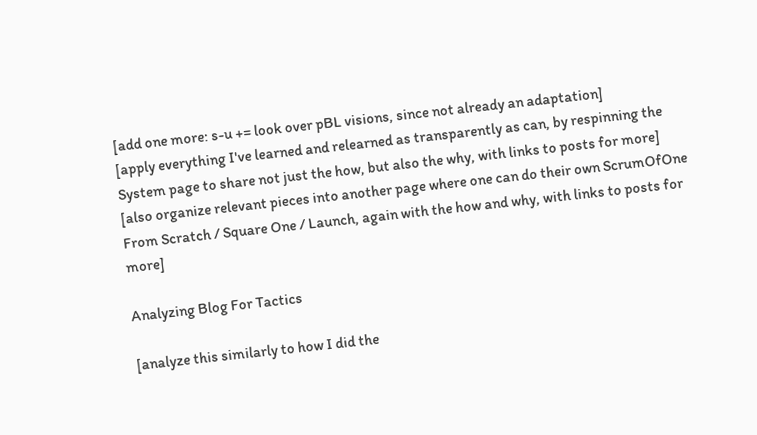[add one more: s-u += look over pBL visions, since not already an adaptation]
[apply everything I've learned and relearned as transparently as can, by respinning the System page to share not just the how, but also the why, with links to posts for more]
[also organize relevant pieces into another page where one can do their own ScrumOfOne From Scratch / Square One / Launch, again with the how and why, with links to posts for more]

Analyzing Blog For Tactics

[analyze this similarly to how I did the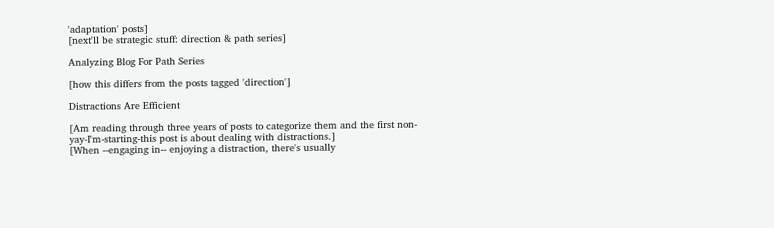'adaptation' posts]
[next'll be strategic stuff: direction & path series]

Analyzing Blog For Path Series

[how this differs from the posts tagged 'direction']

Distractions Are Efficient

[Am reading through three years of posts to categorize them and the first non-yay-I'm-starting-this post is about dealing with distractions.]
[When --engaging in-- enjoying a distraction, there's usually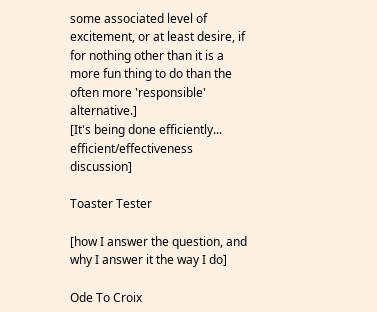some associated level of excitement, or at least desire, if for nothing other than it is a more fun thing to do than the often more 'responsible' alternative.]
[It's being done efficiently... efficient/effectiveness discussion]

Toaster Tester

[how I answer the question, and why I answer it the way I do]

Ode To Croix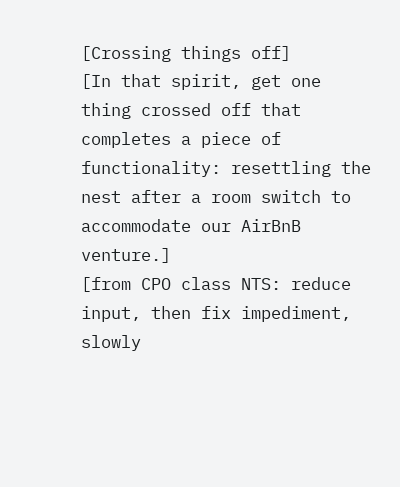[Crossing things off]
[In that spirit, get one thing crossed off that completes a piece of functionality: resettling the nest after a room switch to accommodate our AirBnB venture.]
[from CPO class NTS: reduce input, then fix impediment, slowly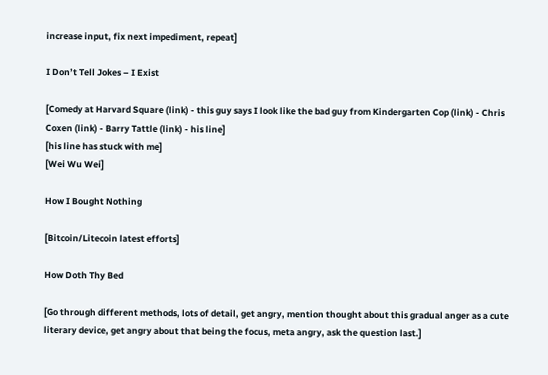increase input, fix next impediment, repeat]

I Don’t Tell Jokes – I Exist

[Comedy at Harvard Square (link) - this guy says I look like the bad guy from Kindergarten Cop (link) - Chris Coxen (link) - Barry Tattle (link) - his line]
[his line has stuck with me]
[Wei Wu Wei]

How I Bought Nothing

[Bitcoin/Litecoin latest efforts]

How Doth Thy Bed

[Go through different methods, lots of detail, get angry, mention thought about this gradual anger as a cute literary device, get angry about that being the focus, meta angry, ask the question last.]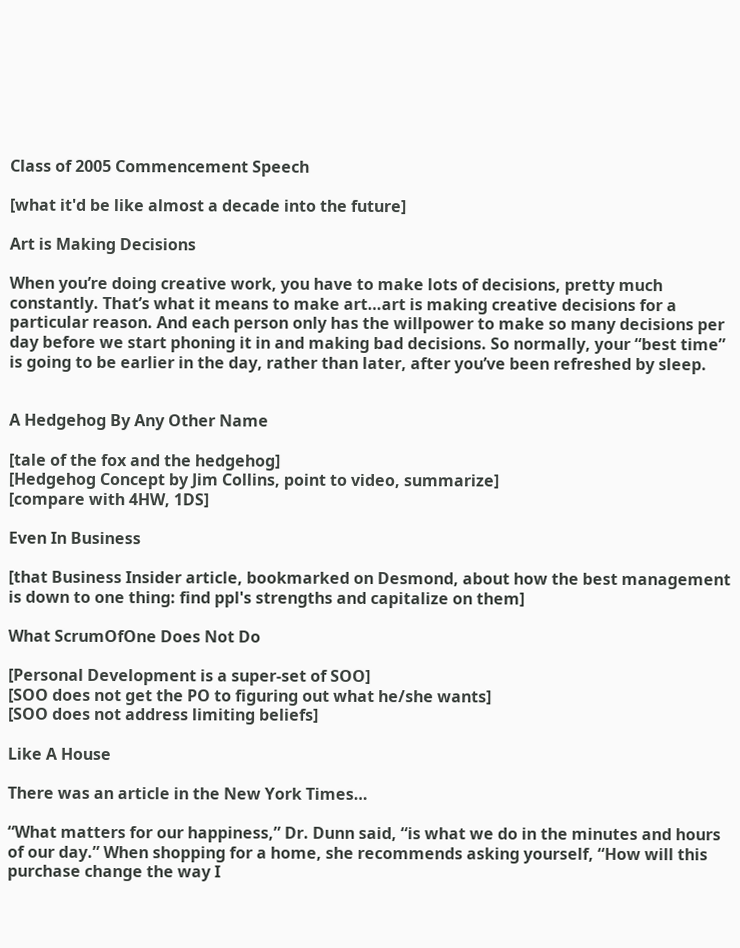Class of 2005 Commencement Speech

[what it'd be like almost a decade into the future]

Art is Making Decisions

When you’re doing creative work, you have to make lots of decisions, pretty much constantly. That’s what it means to make art…art is making creative decisions for a particular reason. And each person only has the willpower to make so many decisions per day before we start phoning it in and making bad decisions. So normally, your “best time” is going to be earlier in the day, rather than later, after you’ve been refreshed by sleep.


A Hedgehog By Any Other Name

[tale of the fox and the hedgehog]
[Hedgehog Concept by Jim Collins, point to video, summarize]
[compare with 4HW, 1DS]

Even In Business

[that Business Insider article, bookmarked on Desmond, about how the best management is down to one thing: find ppl's strengths and capitalize on them]

What ScrumOfOne Does Not Do

[Personal Development is a super-set of SOO]
[SOO does not get the PO to figuring out what he/she wants]
[SOO does not address limiting beliefs]

Like A House

There was an article in the New York Times…

“What matters for our happiness,” Dr. Dunn said, “is what we do in the minutes and hours of our day.” When shopping for a home, she recommends asking yourself, “How will this purchase change the way I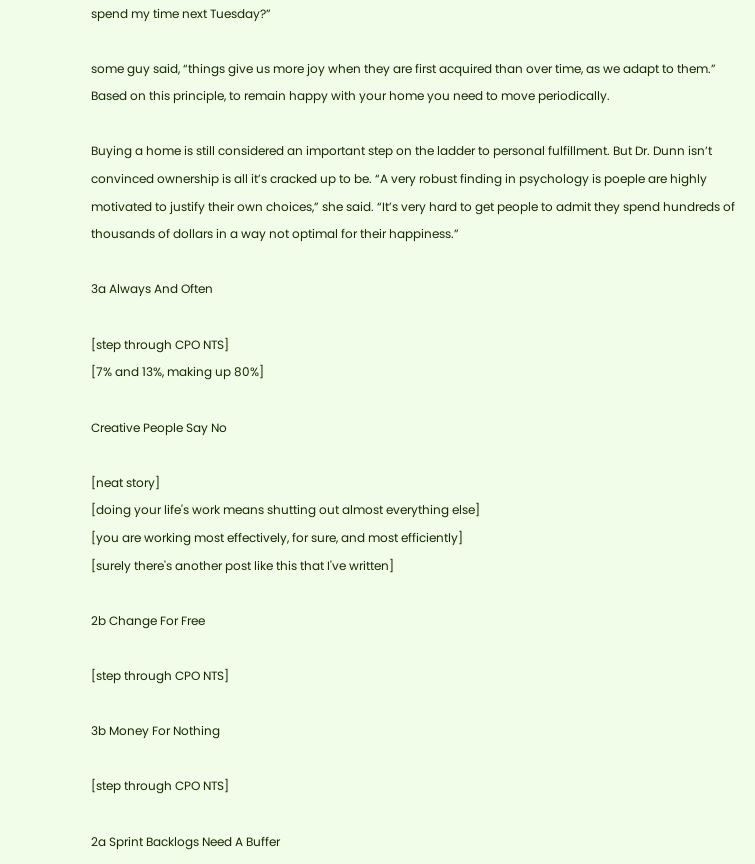spend my time next Tuesday?”

some guy said, “things give us more joy when they are first acquired than over time, as we adapt to them.” Based on this principle, to remain happy with your home you need to move periodically.

Buying a home is still considered an important step on the ladder to personal fulfillment. But Dr. Dunn isn’t convinced ownership is all it’s cracked up to be. “A very robust finding in psychology is poeple are highly motivated to justify their own choices,” she said. “It’s very hard to get people to admit they spend hundreds of thousands of dollars in a way not optimal for their happiness.”

3a Always And Often

[step through CPO NTS]
[7% and 13%, making up 80%]

Creative People Say No

[neat story]
[doing your life's work means shutting out almost everything else]
[you are working most effectively, for sure, and most efficiently]
[surely there's another post like this that I've written]

2b Change For Free

[step through CPO NTS]

3b Money For Nothing

[step through CPO NTS]

2a Sprint Backlogs Need A Buffer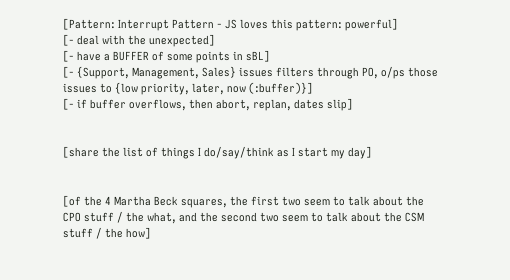[Pattern: Interrupt Pattern - JS loves this pattern: powerful]
[- deal with the unexpected]
[- have a BUFFER of some points in sBL]
[- {Support, Management, Sales} issues filters through PO, o/ps those issues to {low priority, later, now (:buffer)}]
[- if buffer overflows, then abort, replan, dates slip]


[share the list of things I do/say/think as I start my day]


[of the 4 Martha Beck squares, the first two seem to talk about the CPO stuff / the what, and the second two seem to talk about the CSM stuff / the how]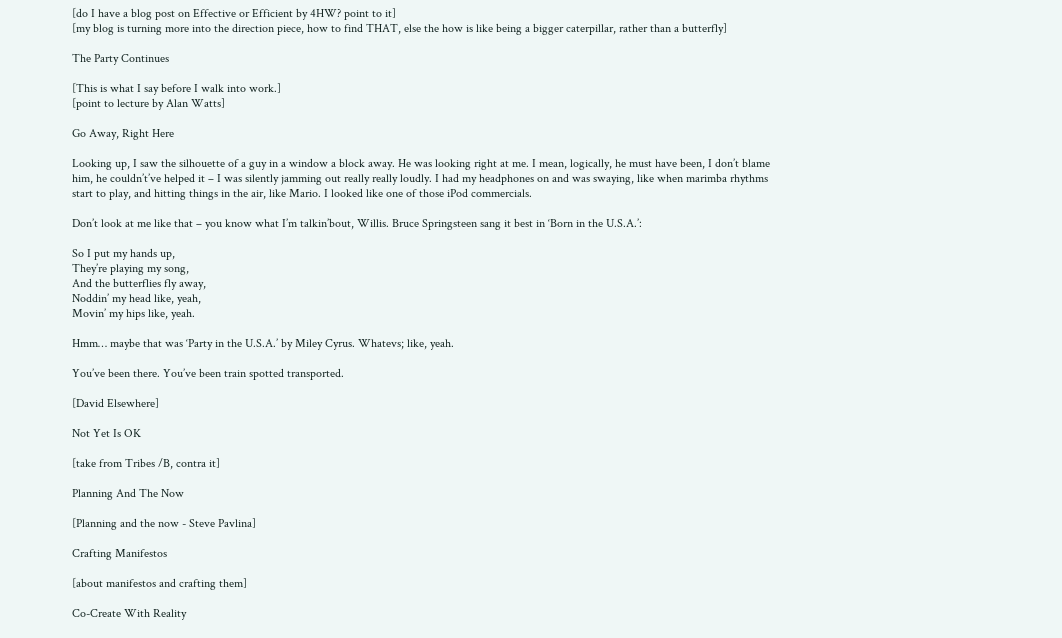[do I have a blog post on Effective or Efficient by 4HW? point to it]
[my blog is turning more into the direction piece, how to find THAT, else the how is like being a bigger caterpillar, rather than a butterfly]

The Party Continues

[This is what I say before I walk into work.]
[point to lecture by Alan Watts]

Go Away, Right Here

Looking up, I saw the silhouette of a guy in a window a block away. He was looking right at me. I mean, logically, he must have been, I don’t blame him, he couldn’t’ve helped it – I was silently jamming out really really loudly. I had my headphones on and was swaying, like when marimba rhythms start to play, and hitting things in the air, like Mario. I looked like one of those iPod commercials.

Don’t look at me like that – you know what I’m talkin’bout, Willis. Bruce Springsteen sang it best in ‘Born in the U.S.A.’:

So I put my hands up,
They’re playing my song,
And the butterflies fly away,
Noddin’ my head like, yeah,
Movin’ my hips like, yeah.

Hmm… maybe that was ‘Party in the U.S.A.’ by Miley Cyrus. Whatevs; like, yeah.

You’ve been there. You’ve been train spotted transported.

[David Elsewhere]

Not Yet Is OK

[take from Tribes /B, contra it]

Planning And The Now

[Planning and the now - Steve Pavlina]

Crafting Manifestos

[about manifestos and crafting them]

Co-Create With Reality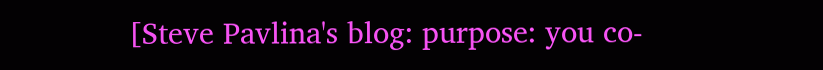[Steve Pavlina's blog: purpose: you co-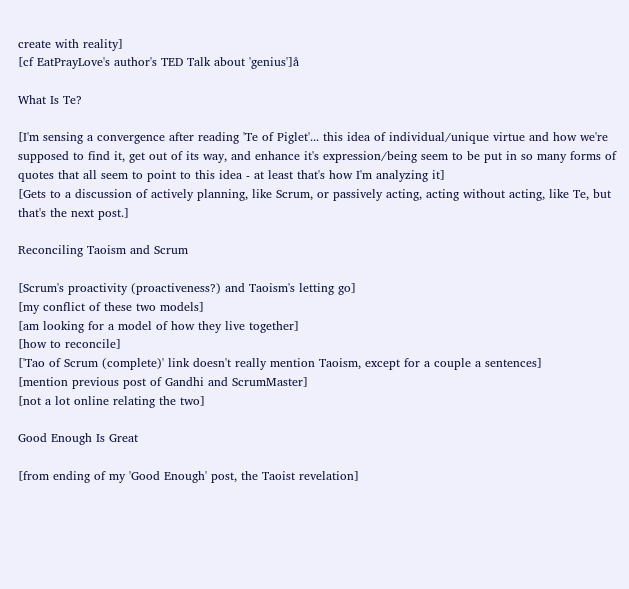create with reality]
[cf EatPrayLove's author's TED Talk about 'genius']å

What Is Te?

[I'm sensing a convergence after reading 'Te of Piglet'... this idea of individual/unique virtue and how we're supposed to find it, get out of its way, and enhance it's expression/being seem to be put in so many forms of quotes that all seem to point to this idea - at least that's how I'm analyzing it]
[Gets to a discussion of actively planning, like Scrum, or passively acting, acting without acting, like Te, but that's the next post.]

Reconciling Taoism and Scrum

[Scrum's proactivity (proactiveness?) and Taoism's letting go]
[my conflict of these two models]
[am looking for a model of how they live together]
[how to reconcile]
['Tao of Scrum (complete)' link doesn't really mention Taoism, except for a couple a sentences]
[mention previous post of Gandhi and ScrumMaster]
[not a lot online relating the two]

Good Enough Is Great

[from ending of my 'Good Enough' post, the Taoist revelation]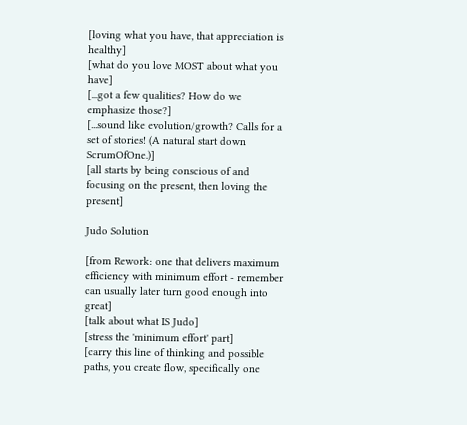[loving what you have, that appreciation is healthy]
[what do you love MOST about what you have]
[...got a few qualities? How do we emphasize those?]
[...sound like evolution/growth? Calls for a set of stories! (A natural start down ScrumOfOne.)]
[all starts by being conscious of and focusing on the present, then loving the present]

Judo Solution

[from Rework: one that delivers maximum efficiency with minimum effort - remember can usually later turn good enough into great]
[talk about what IS Judo]
[stress the 'minimum effort' part]
[carry this line of thinking and possible paths, you create flow, specifically one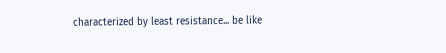characterized by least resistance... be like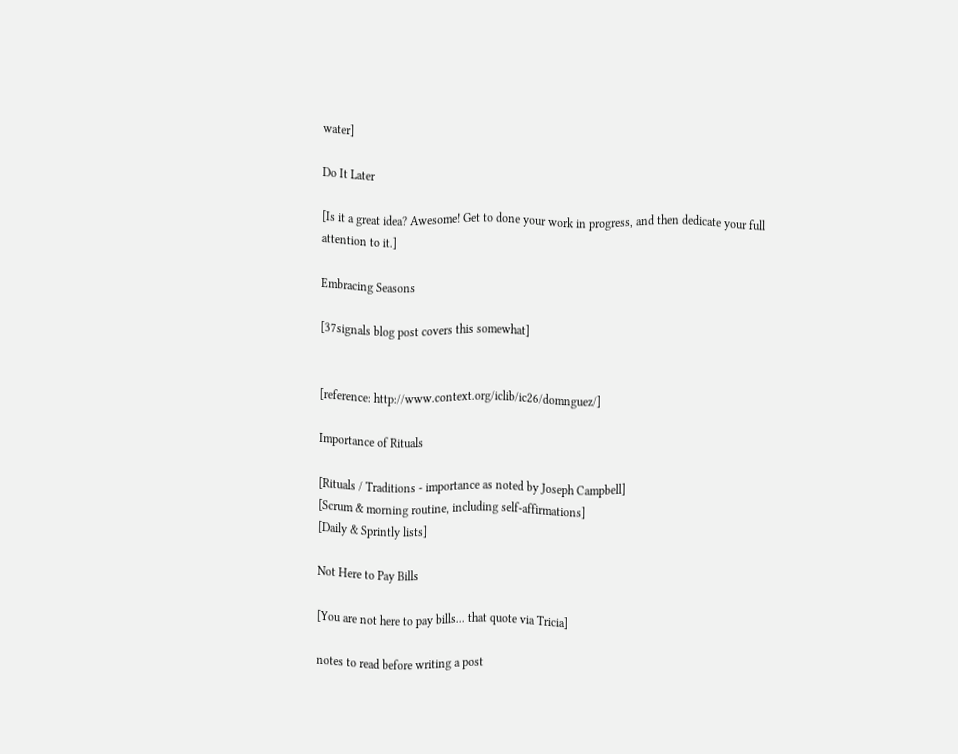water]

Do It Later

[Is it a great idea? Awesome! Get to done your work in progress, and then dedicate your full attention to it.]

Embracing Seasons

[37signals blog post covers this somewhat]


[reference: http://www.context.org/iclib/ic26/domnguez/]

Importance of Rituals

[Rituals / Traditions - importance as noted by Joseph Campbell]
[Scrum & morning routine, including self-affirmations]
[Daily & Sprintly lists]

Not Here to Pay Bills

[You are not here to pay bills... that quote via Tricia]

notes to read before writing a post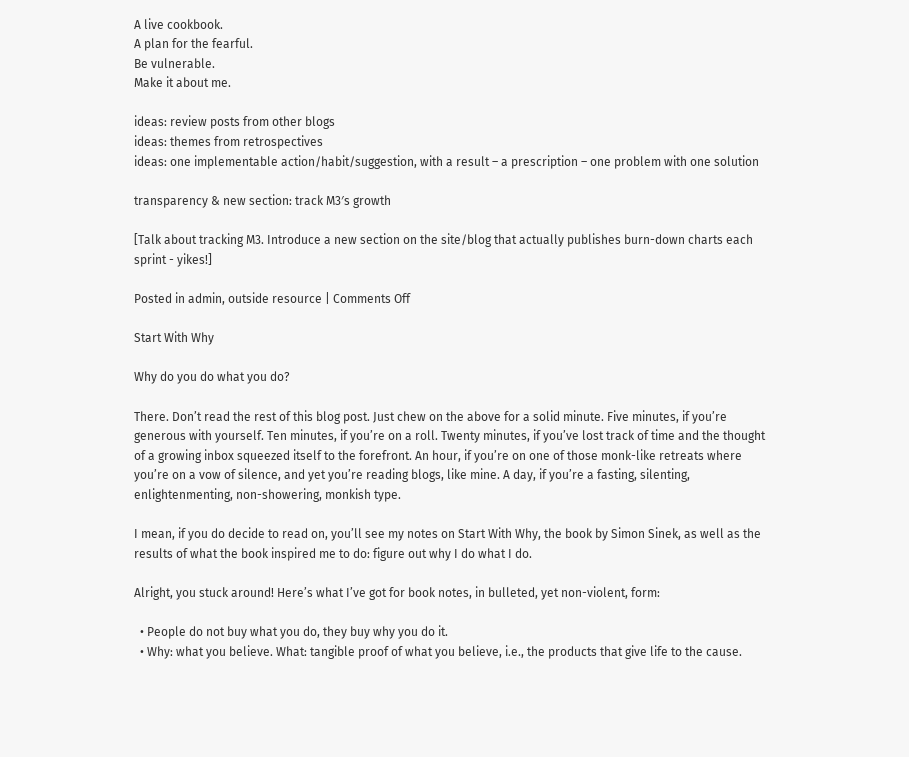A live cookbook.
A plan for the fearful.
Be vulnerable.
Make it about me.

ideas: review posts from other blogs
ideas: themes from retrospectives
ideas: one implementable action/habit/suggestion, with a result – a prescription – one problem with one solution

transparency & new section: track M3′s growth

[Talk about tracking M3. Introduce a new section on the site/blog that actually publishes burn-down charts each sprint - yikes!]

Posted in admin, outside resource | Comments Off

Start With Why

Why do you do what you do?

There. Don’t read the rest of this blog post. Just chew on the above for a solid minute. Five minutes, if you’re generous with yourself. Ten minutes, if you’re on a roll. Twenty minutes, if you’ve lost track of time and the thought of a growing inbox squeezed itself to the forefront. An hour, if you’re on one of those monk-like retreats where you’re on a vow of silence, and yet you’re reading blogs, like mine. A day, if you’re a fasting, silenting, enlightenmenting, non-showering, monkish type.

I mean, if you do decide to read on, you’ll see my notes on Start With Why, the book by Simon Sinek, as well as the results of what the book inspired me to do: figure out why I do what I do.

Alright, you stuck around! Here’s what I’ve got for book notes, in bulleted, yet non-violent, form:

  • People do not buy what you do, they buy why you do it.
  • Why: what you believe. What: tangible proof of what you believe, i.e., the products that give life to the cause.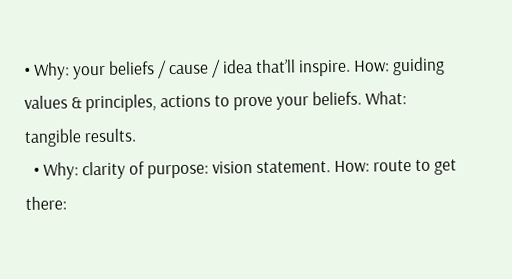• Why: your beliefs / cause / idea that’ll inspire. How: guiding values & principles, actions to prove your beliefs. What: tangible results.
  • Why: clarity of purpose: vision statement. How: route to get there: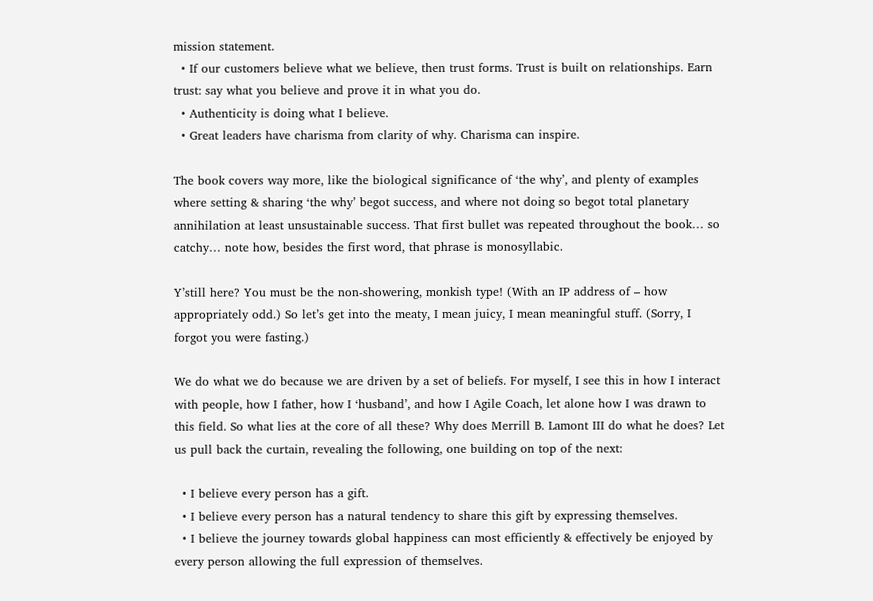mission statement.
  • If our customers believe what we believe, then trust forms. Trust is built on relationships. Earn trust: say what you believe and prove it in what you do.
  • Authenticity is doing what I believe.
  • Great leaders have charisma from clarity of why. Charisma can inspire.

The book covers way more, like the biological significance of ‘the why’, and plenty of examples where setting & sharing ‘the why’ begot success, and where not doing so begot total planetary annihilation at least unsustainable success. That first bullet was repeated throughout the book… so catchy… note how, besides the first word, that phrase is monosyllabic.

Y’still here? You must be the non-showering, monkish type! (With an IP address of – how appropriately odd.) So let’s get into the meaty, I mean juicy, I mean meaningful stuff. (Sorry, I forgot you were fasting.)

We do what we do because we are driven by a set of beliefs. For myself, I see this in how I interact with people, how I father, how I ‘husband’, and how I Agile Coach, let alone how I was drawn to this field. So what lies at the core of all these? Why does Merrill B. Lamont III do what he does? Let us pull back the curtain, revealing the following, one building on top of the next:

  • I believe every person has a gift.
  • I believe every person has a natural tendency to share this gift by expressing themselves.
  • I believe the journey towards global happiness can most efficiently & effectively be enjoyed by every person allowing the full expression of themselves.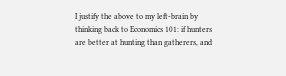I justify the above to my left-brain by thinking back to Economics 101: if hunters are better at hunting than gatherers, and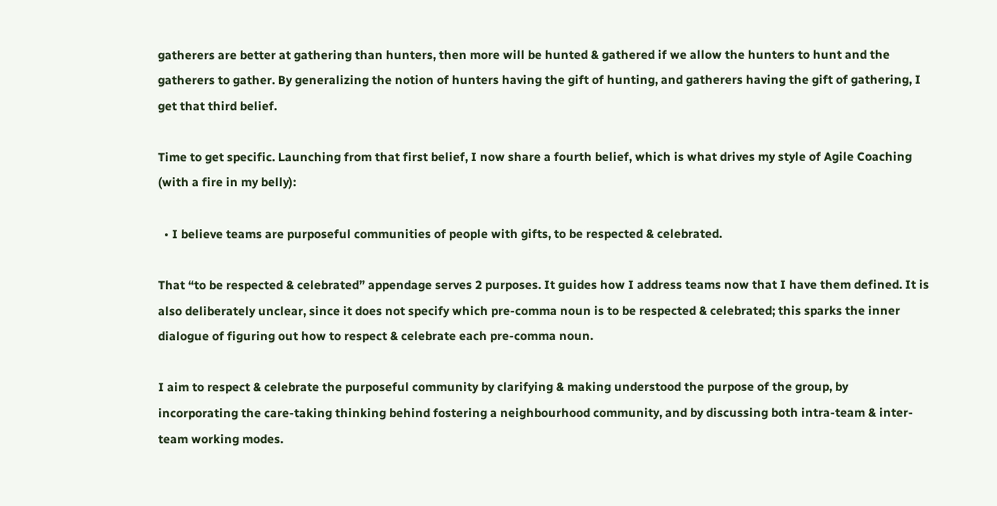gatherers are better at gathering than hunters, then more will be hunted & gathered if we allow the hunters to hunt and the gatherers to gather. By generalizing the notion of hunters having the gift of hunting, and gatherers having the gift of gathering, I get that third belief.

Time to get specific. Launching from that first belief, I now share a fourth belief, which is what drives my style of Agile Coaching (with a fire in my belly):

  • I believe teams are purposeful communities of people with gifts, to be respected & celebrated.

That “to be respected & celebrated” appendage serves 2 purposes. It guides how I address teams now that I have them defined. It is also deliberately unclear, since it does not specify which pre-comma noun is to be respected & celebrated; this sparks the inner dialogue of figuring out how to respect & celebrate each pre-comma noun.

I aim to respect & celebrate the purposeful community by clarifying & making understood the purpose of the group, by incorporating the care-taking thinking behind fostering a neighbourhood community, and by discussing both intra-team & inter-team working modes.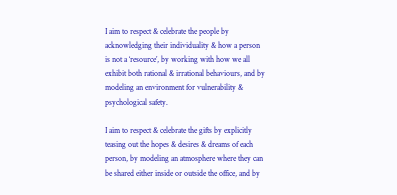I aim to respect & celebrate the people by acknowledging their individuality & how a person is not a ‘resource’, by working with how we all exhibit both rational & irrational behaviours, and by modeling an environment for vulnerability & psychological safety.

I aim to respect & celebrate the gifts by explicitly teasing out the hopes & desires & dreams of each person, by modeling an atmosphere where they can be shared either inside or outside the office, and by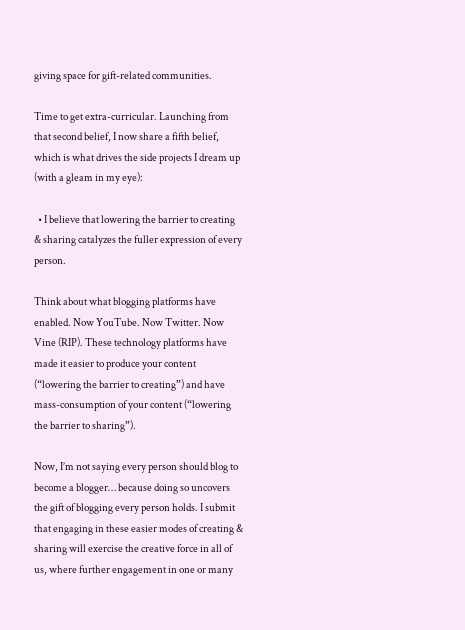giving space for gift-related communities.

Time to get extra-curricular. Launching from that second belief, I now share a fifth belief, which is what drives the side projects I dream up (with a gleam in my eye):

  • I believe that lowering the barrier to creating & sharing catalyzes the fuller expression of every person.

Think about what blogging platforms have enabled. Now YouTube. Now Twitter. Now Vine (RIP). These technology platforms have made it easier to produce your content (“lowering the barrier to creating”) and have mass-consumption of your content (“lowering the barrier to sharing”).

Now, I’m not saying every person should blog to become a blogger… because doing so uncovers the gift of blogging every person holds. I submit that engaging in these easier modes of creating & sharing will exercise the creative force in all of us, where further engagement in one or many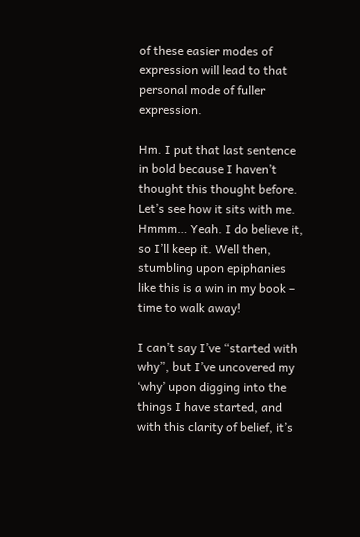of these easier modes of expression will lead to that personal mode of fuller expression.

Hm. I put that last sentence in bold because I haven’t thought this thought before. Let’s see how it sits with me. Hmmm… Yeah. I do believe it, so I’ll keep it. Well then, stumbling upon epiphanies like this is a win in my book – time to walk away!

I can’t say I’ve “started with why”, but I’ve uncovered my ‘why’ upon digging into the things I have started, and with this clarity of belief, it’s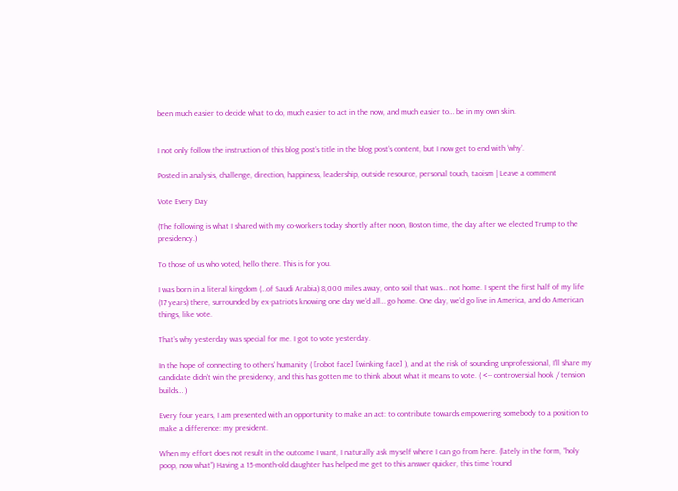been much easier to decide what to do, much easier to act in the now, and much easier to… be in my own skin.


I not only follow the instruction of this blog post’s title in the blog post’s content, but I now get to end with ‘why’.

Posted in analysis, challenge, direction, happiness, leadership, outside resource, personal touch, taoism | Leave a comment

Vote Every Day

(The following is what I shared with my co-workers today shortly after noon, Boston time, the day after we elected Trump to the presidency.)

To those of us who voted, hello there. This is for you.

I was born in a literal kingdom (…of Saudi Arabia) 8,000 miles away, onto soil that was… not home. I spent the first half of my life (17 years) there, surrounded by ex-patriots knowing one day we’d all… go home. One day, we’d go live in America, and do American things, like vote.

That’s why yesterday was special for me. I got to vote yesterday.

In the hope of connecting to others’ humanity ( [robot face] [winking face] ), and at the risk of sounding unprofessional, I’ll share my candidate didn’t win the presidency, and this has gotten me to think about what it means to vote. ( <-- controversial hook / tension builds… )

Every four years, I am presented with an opportunity to make an act: to contribute towards empowering somebody to a position to make a difference: my president.

When my effort does not result in the outcome I want, I naturally ask myself where I can go from here. (lately in the form, “holy poop, now what”) Having a 15-month-old daughter has helped me get to this answer quicker, this time ‘round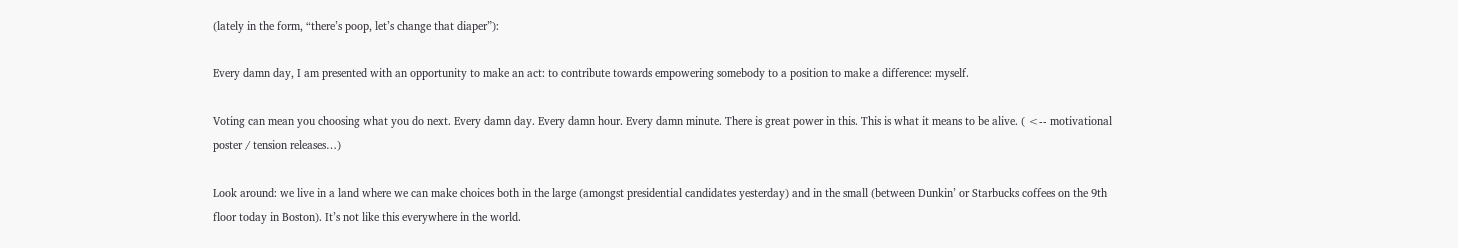(lately in the form, “there’s poop, let’s change that diaper”):

Every damn day, I am presented with an opportunity to make an act: to contribute towards empowering somebody to a position to make a difference: myself.

Voting can mean you choosing what you do next. Every damn day. Every damn hour. Every damn minute. There is great power in this. This is what it means to be alive. ( <-- motivational poster / tension releases…)

Look around: we live in a land where we can make choices both in the large (amongst presidential candidates yesterday) and in the small (between Dunkin’ or Starbucks coffees on the 9th floor today in Boston). It’s not like this everywhere in the world.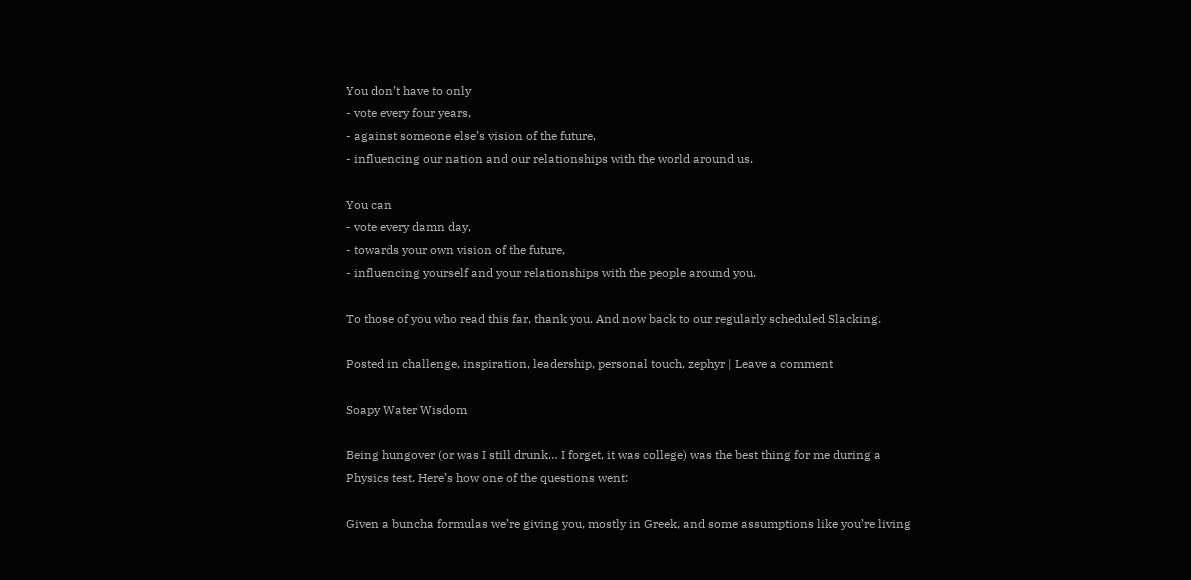You don’t have to only
- vote every four years,
- against someone else’s vision of the future,
- influencing our nation and our relationships with the world around us.

You can
- vote every damn day,
- towards your own vision of the future,
- influencing yourself and your relationships with the people around you.

To those of you who read this far, thank you. And now back to our regularly scheduled Slacking.

Posted in challenge, inspiration, leadership, personal touch, zephyr | Leave a comment

Soapy Water Wisdom

Being hungover (or was I still drunk… I forget, it was college) was the best thing for me during a Physics test. Here’s how one of the questions went:

Given a buncha formulas we’re giving you, mostly in Greek, and some assumptions like you’re living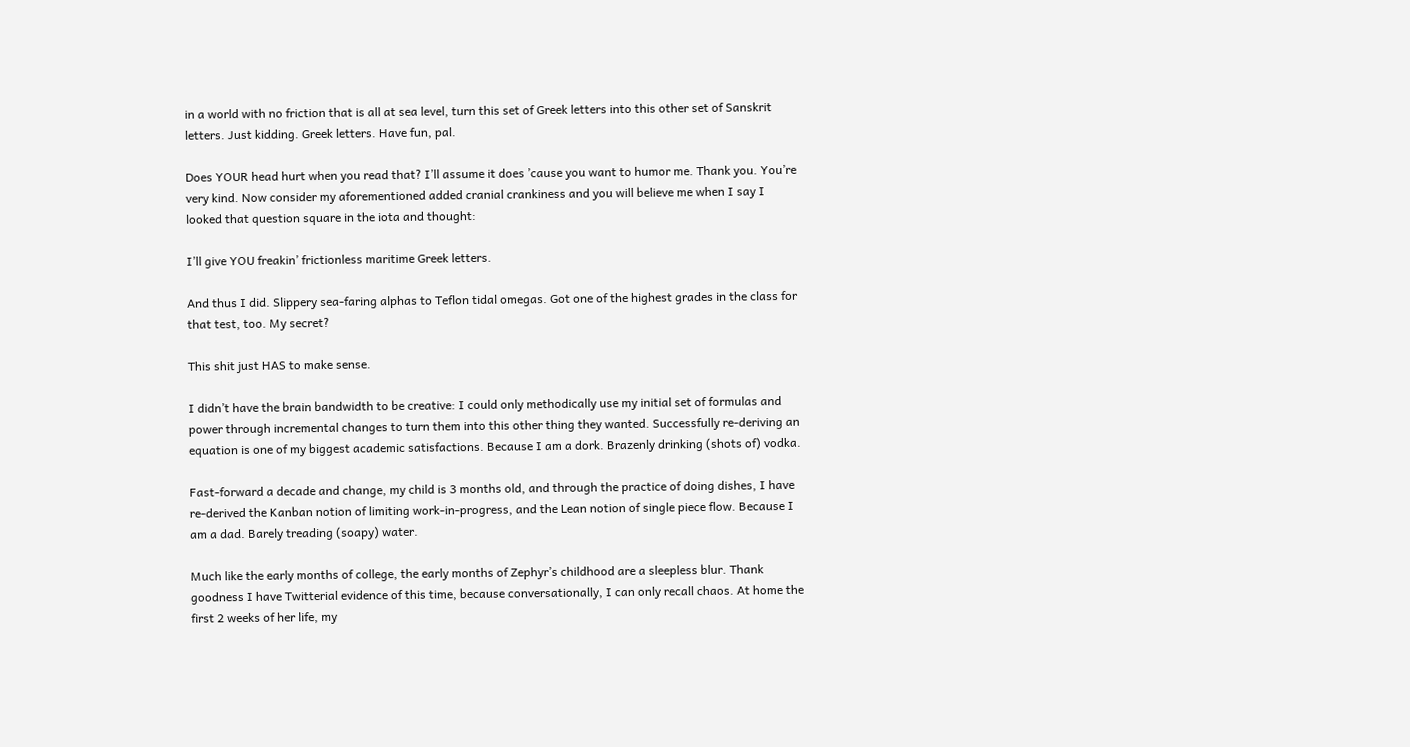in a world with no friction that is all at sea level, turn this set of Greek letters into this other set of Sanskrit letters. Just kidding. Greek letters. Have fun, pal.

Does YOUR head hurt when you read that? I’ll assume it does ’cause you want to humor me. Thank you. You’re very kind. Now consider my aforementioned added cranial crankiness and you will believe me when I say I looked that question square in the iota and thought:

I’ll give YOU freakin’ frictionless maritime Greek letters.

And thus I did. Slippery sea-faring alphas to Teflon tidal omegas. Got one of the highest grades in the class for that test, too. My secret?

This shit just HAS to make sense.

I didn’t have the brain bandwidth to be creative: I could only methodically use my initial set of formulas and power through incremental changes to turn them into this other thing they wanted. Successfully re-deriving an equation is one of my biggest academic satisfactions. Because I am a dork. Brazenly drinking (shots of) vodka.

Fast-forward a decade and change, my child is 3 months old, and through the practice of doing dishes, I have re-derived the Kanban notion of limiting work-in-progress, and the Lean notion of single piece flow. Because I am a dad. Barely treading (soapy) water.

Much like the early months of college, the early months of Zephyr’s childhood are a sleepless blur. Thank goodness I have Twitterial evidence of this time, because conversationally, I can only recall chaos. At home the first 2 weeks of her life, my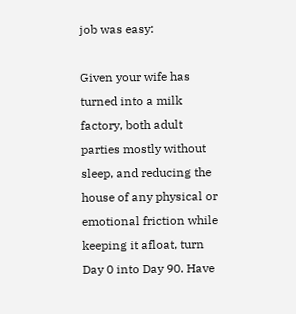job was easy:

Given your wife has turned into a milk factory, both adult parties mostly without sleep, and reducing the house of any physical or emotional friction while keeping it afloat, turn Day 0 into Day 90. Have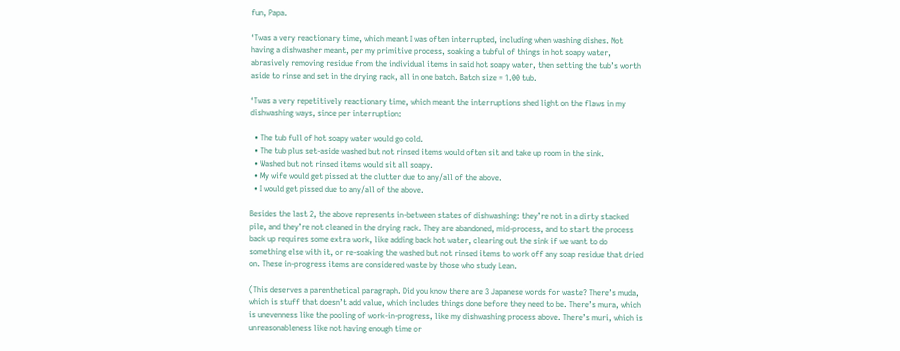fun, Papa.

‘Twas a very reactionary time, which meant I was often interrupted, including when washing dishes. Not having a dishwasher meant, per my primitive process, soaking a tubful of things in hot soapy water, abrasively removing residue from the individual items in said hot soapy water, then setting the tub’s worth aside to rinse and set in the drying rack, all in one batch. Batch size = 1.00 tub.

‘Twas a very repetitively reactionary time, which meant the interruptions shed light on the flaws in my dishwashing ways, since per interruption:

  • The tub full of hot soapy water would go cold.
  • The tub plus set-aside washed but not rinsed items would often sit and take up room in the sink.
  • Washed but not rinsed items would sit all soapy.
  • My wife would get pissed at the clutter due to any/all of the above.
  • I would get pissed due to any/all of the above.

Besides the last 2, the above represents in-between states of dishwashing: they’re not in a dirty stacked pile, and they’re not cleaned in the drying rack. They are abandoned, mid-process, and to start the process back up requires some extra work, like adding back hot water, clearing out the sink if we want to do something else with it, or re-soaking the washed but not rinsed items to work off any soap residue that dried on. These in-progress items are considered waste by those who study Lean.

(This deserves a parenthetical paragraph. Did you know there are 3 Japanese words for waste? There’s muda, which is stuff that doesn’t add value, which includes things done before they need to be. There’s mura, which is unevenness like the pooling of work-in-progress, like my dishwashing process above. There’s muri, which is unreasonableness like not having enough time or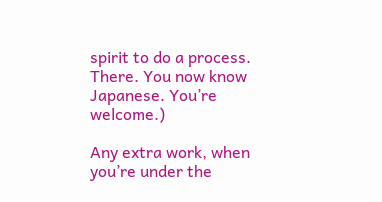spirit to do a process. There. You now know Japanese. You’re welcome.)

Any extra work, when you’re under the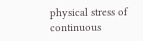physical stress of continuous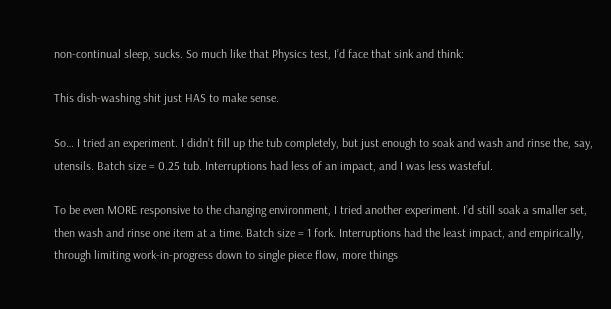non-continual sleep, sucks. So much like that Physics test, I’d face that sink and think:

This dish-washing shit just HAS to make sense.

So… I tried an experiment. I didn’t fill up the tub completely, but just enough to soak and wash and rinse the, say, utensils. Batch size = 0.25 tub. Interruptions had less of an impact, and I was less wasteful.

To be even MORE responsive to the changing environment, I tried another experiment. I’d still soak a smaller set, then wash and rinse one item at a time. Batch size = 1 fork. Interruptions had the least impact, and empirically, through limiting work-in-progress down to single piece flow, more things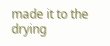made it to the drying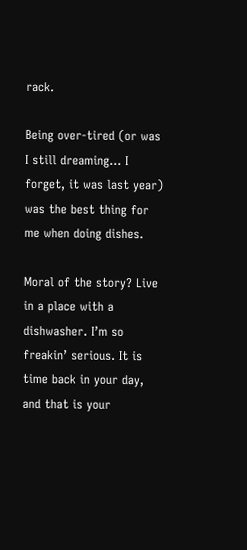rack.

Being over-tired (or was I still dreaming… I forget, it was last year) was the best thing for me when doing dishes.

Moral of the story? Live in a place with a dishwasher. I’m so freakin’ serious. It is time back in your day, and that is your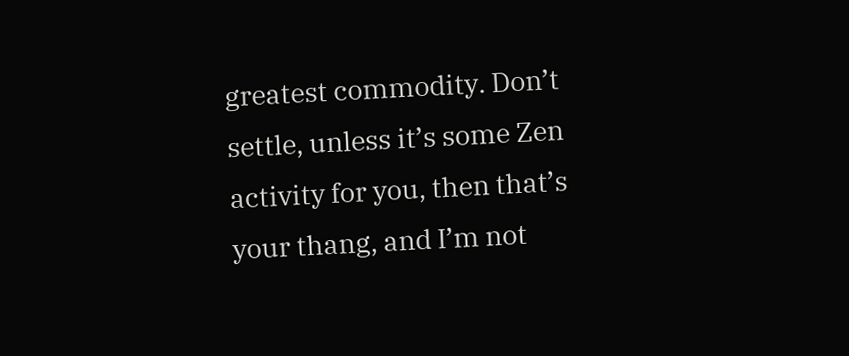greatest commodity. Don’t settle, unless it’s some Zen activity for you, then that’s your thang, and I’m not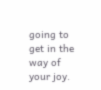going to get in the way of your joy.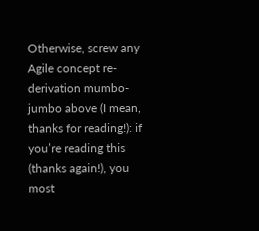Otherwise, screw any Agile concept re-derivation mumbo-jumbo above (I mean, thanks for reading!): if you’re reading this (thanks again!), you most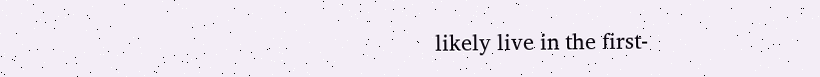likely live in the first-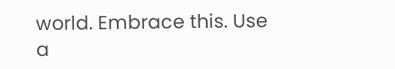world. Embrace this. Use a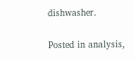dishwasher.

Posted in analysis,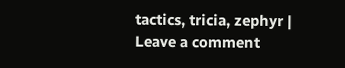tactics, tricia, zephyr | Leave a comment